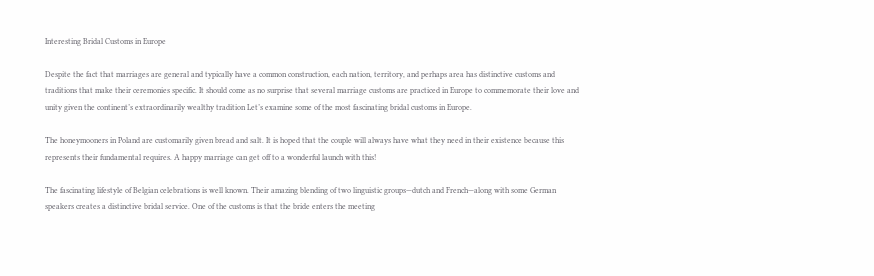Interesting Bridal Customs in Europe

Despite the fact that marriages are general and typically have a common construction, each nation, territory, and perhaps area has distinctive customs and traditions that make their ceremonies specific. It should come as no surprise that several marriage customs are practiced in Europe to commemorate their love and unity given the continent’s extraordinarily wealthy tradition Let’s examine some of the most fascinating bridal customs in Europe.

The honeymooners in Poland are customarily given bread and salt. It is hoped that the couple will always have what they need in their existence because this represents their fundamental requires. A happy marriage can get off to a wonderful launch with this!

The fascinating lifestyle of Belgian celebrations is well known. Their amazing blending of two linguistic groups—dutch and French—along with some German speakers creates a distinctive bridal service. One of the customs is that the bride enters the meeting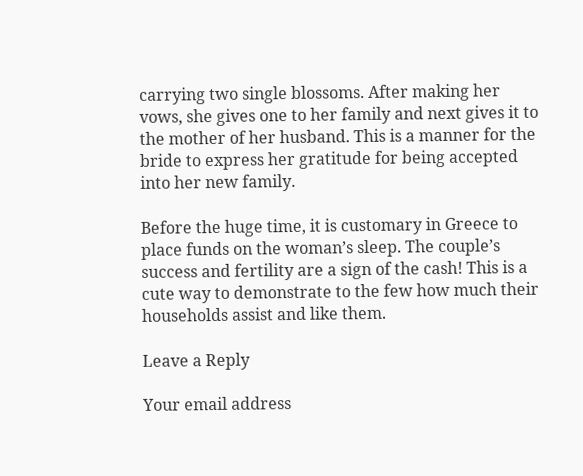carrying two single blossoms. After making her vows, she gives one to her family and next gives it to the mother of her husband. This is a manner for the bride to express her gratitude for being accepted into her new family.

Before the huge time, it is customary in Greece to place funds on the woman’s sleep. The couple’s success and fertility are a sign of the cash! This is a cute way to demonstrate to the few how much their households assist and like them.

Leave a Reply

Your email address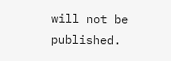will not be published.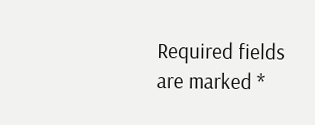Required fields are marked *